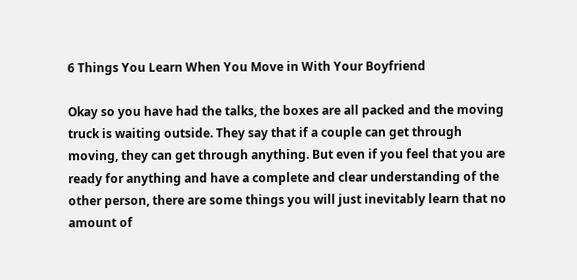6 Things You Learn When You Move in With Your Boyfriend

Okay so you have had the talks, the boxes are all packed and the moving truck is waiting outside. They say that if a couple can get through moving, they can get through anything. But even if you feel that you are ready for anything and have a complete and clear understanding of the other person, there are some things you will just inevitably learn that no amount of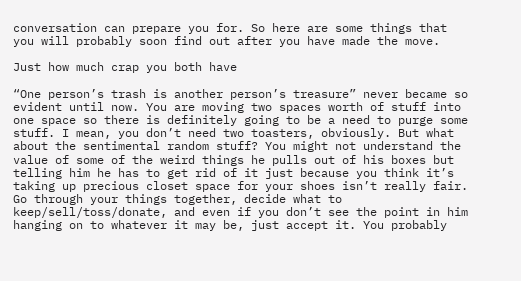conversation can prepare you for. So here are some things that you will probably soon find out after you have made the move.

Just how much crap you both have

“One person’s trash is another person’s treasure” never became so evident until now. You are moving two spaces worth of stuff into one space so there is definitely going to be a need to purge some stuff. I mean, you don’t need two toasters, obviously. But what about the sentimental random stuff? You might not understand the value of some of the weird things he pulls out of his boxes but telling him he has to get rid of it just because you think it’s taking up precious closet space for your shoes isn’t really fair. Go through your things together, decide what to keep/sell/toss/donate, and even if you don’t see the point in him hanging on to whatever it may be, just accept it. You probably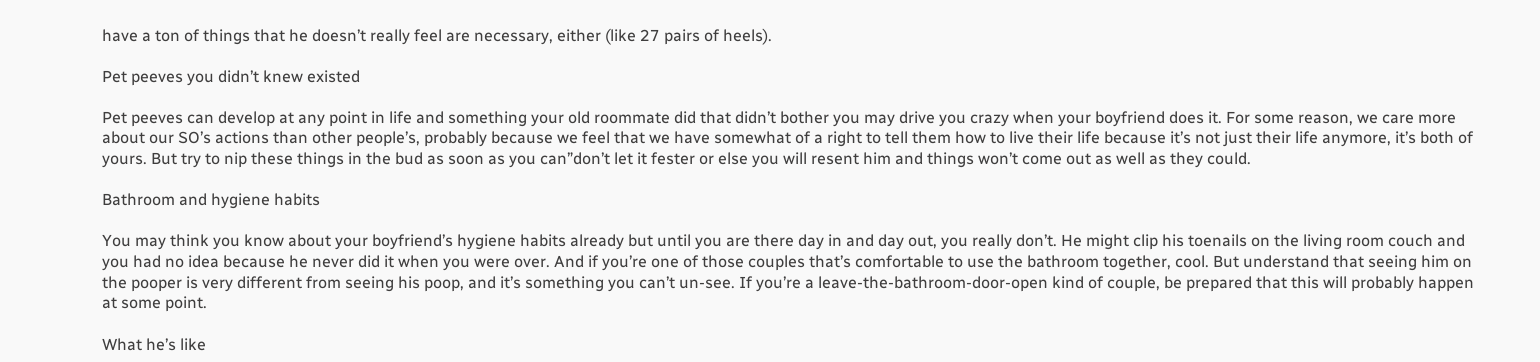have a ton of things that he doesn’t really feel are necessary, either (like 27 pairs of heels).

Pet peeves you didn’t knew existed

Pet peeves can develop at any point in life and something your old roommate did that didn’t bother you may drive you crazy when your boyfriend does it. For some reason, we care more about our SO’s actions than other people’s, probably because we feel that we have somewhat of a right to tell them how to live their life because it’s not just their life anymore, it’s both of yours. But try to nip these things in the bud as soon as you can”don’t let it fester or else you will resent him and things won’t come out as well as they could.

Bathroom and hygiene habits

You may think you know about your boyfriend’s hygiene habits already but until you are there day in and day out, you really don’t. He might clip his toenails on the living room couch and you had no idea because he never did it when you were over. And if you’re one of those couples that’s comfortable to use the bathroom together, cool. But understand that seeing him on the pooper is very different from seeing his poop, and it’s something you can’t un-see. If you’re a leave-the-bathroom-door-open kind of couple, be prepared that this will probably happen at some point.

What he’s like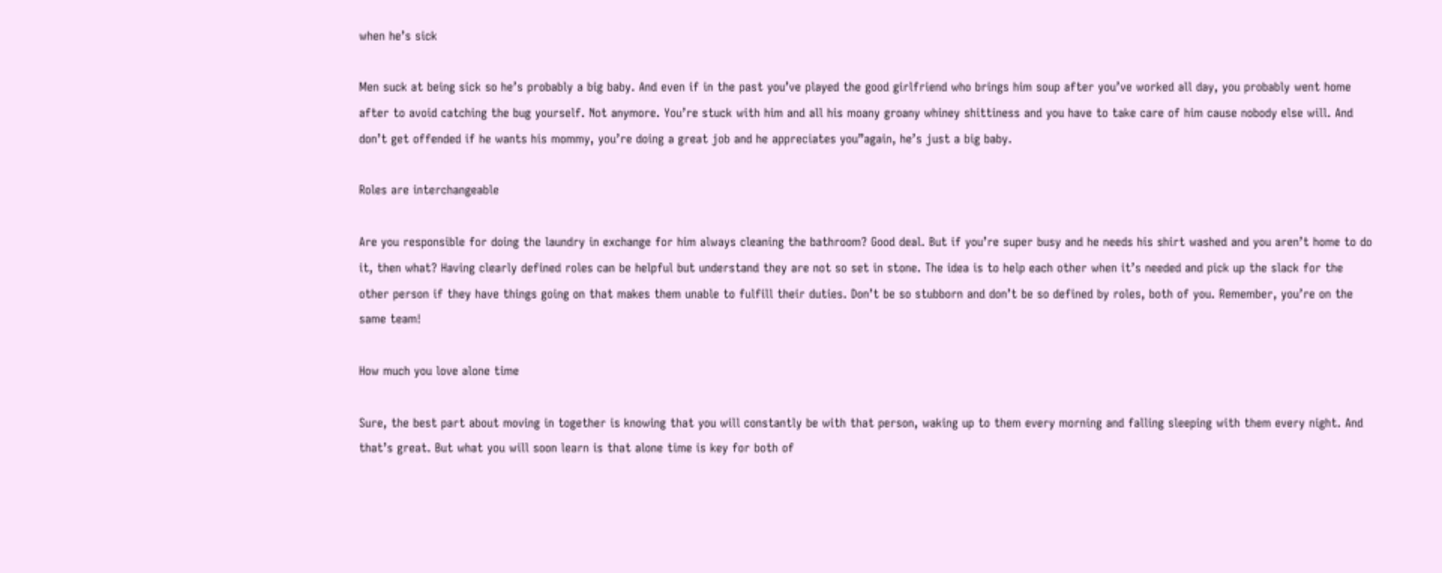when he’s sick

Men suck at being sick so he’s probably a big baby. And even if in the past you’ve played the good girlfriend who brings him soup after you’ve worked all day, you probably went home after to avoid catching the bug yourself. Not anymore. You’re stuck with him and all his moany groany whiney shittiness and you have to take care of him cause nobody else will. And don’t get offended if he wants his mommy, you’re doing a great job and he appreciates you”again, he’s just a big baby.

Roles are interchangeable

Are you responsible for doing the laundry in exchange for him always cleaning the bathroom? Good deal. But if you’re super busy and he needs his shirt washed and you aren’t home to do it, then what? Having clearly defined roles can be helpful but understand they are not so set in stone. The idea is to help each other when it’s needed and pick up the slack for the other person if they have things going on that makes them unable to fulfill their duties. Don’t be so stubborn and don’t be so defined by roles, both of you. Remember, you’re on the same team!

How much you love alone time

Sure, the best part about moving in together is knowing that you will constantly be with that person, waking up to them every morning and falling sleeping with them every night. And that’s great. But what you will soon learn is that alone time is key for both of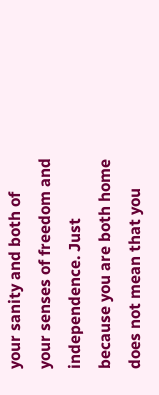your sanity and both of your senses of freedom and independence. Just because you are both home does not mean that you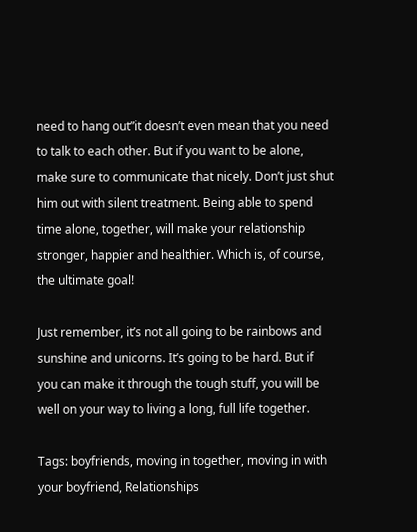need to hang out”it doesn’t even mean that you need to talk to each other. But if you want to be alone, make sure to communicate that nicely. Don’t just shut him out with silent treatment. Being able to spend time alone, together, will make your relationship stronger, happier and healthier. Which is, of course, the ultimate goal!

Just remember, it’s not all going to be rainbows and sunshine and unicorns. It’s going to be hard. But if you can make it through the tough stuff, you will be well on your way to living a long, full life together.

Tags: boyfriends, moving in together, moving in with your boyfriend, Relationships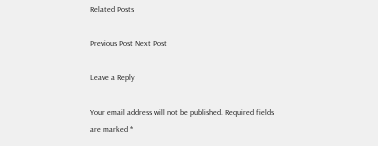Related Posts

Previous Post Next Post

Leave a Reply

Your email address will not be published. Required fields are marked *